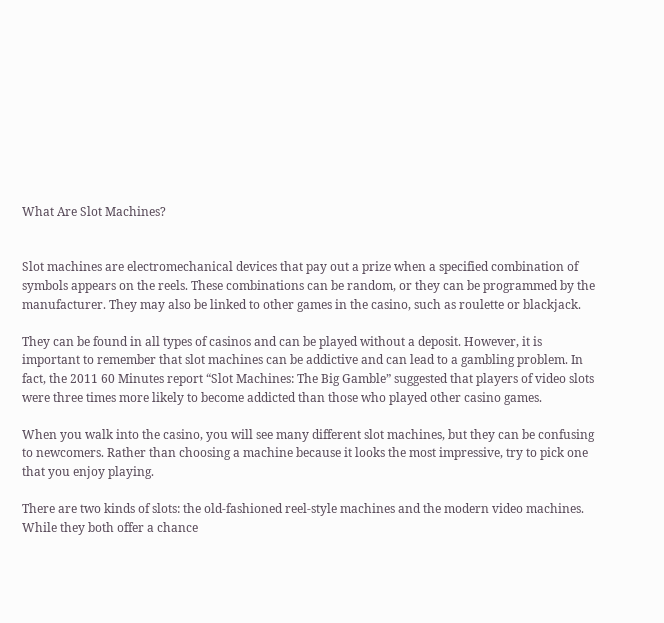What Are Slot Machines?


Slot machines are electromechanical devices that pay out a prize when a specified combination of symbols appears on the reels. These combinations can be random, or they can be programmed by the manufacturer. They may also be linked to other games in the casino, such as roulette or blackjack.

They can be found in all types of casinos and can be played without a deposit. However, it is important to remember that slot machines can be addictive and can lead to a gambling problem. In fact, the 2011 60 Minutes report “Slot Machines: The Big Gamble” suggested that players of video slots were three times more likely to become addicted than those who played other casino games.

When you walk into the casino, you will see many different slot machines, but they can be confusing to newcomers. Rather than choosing a machine because it looks the most impressive, try to pick one that you enjoy playing.

There are two kinds of slots: the old-fashioned reel-style machines and the modern video machines. While they both offer a chance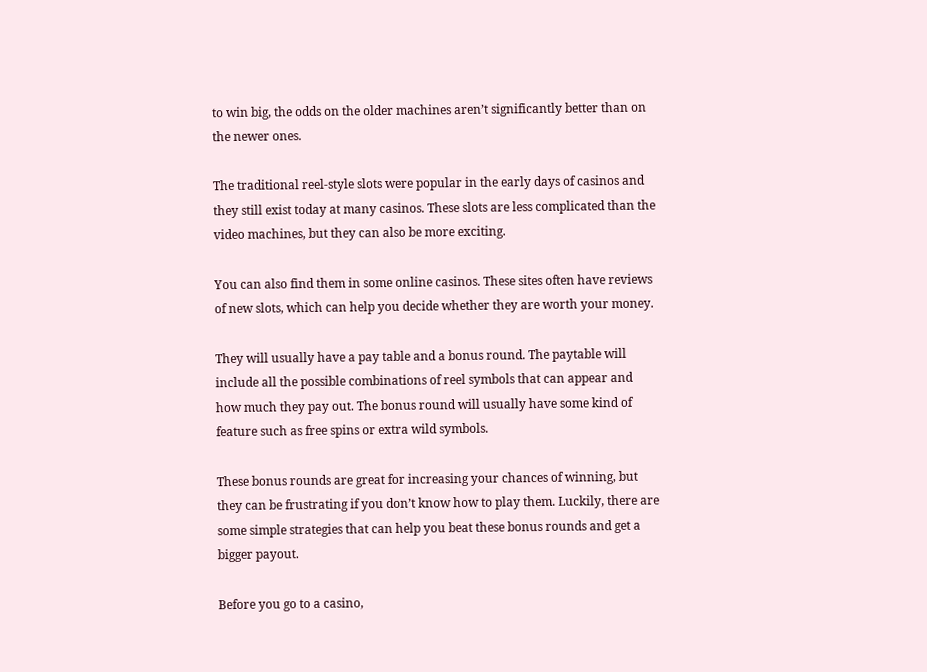to win big, the odds on the older machines aren’t significantly better than on the newer ones.

The traditional reel-style slots were popular in the early days of casinos and they still exist today at many casinos. These slots are less complicated than the video machines, but they can also be more exciting.

You can also find them in some online casinos. These sites often have reviews of new slots, which can help you decide whether they are worth your money.

They will usually have a pay table and a bonus round. The paytable will include all the possible combinations of reel symbols that can appear and how much they pay out. The bonus round will usually have some kind of feature such as free spins or extra wild symbols.

These bonus rounds are great for increasing your chances of winning, but they can be frustrating if you don’t know how to play them. Luckily, there are some simple strategies that can help you beat these bonus rounds and get a bigger payout.

Before you go to a casino,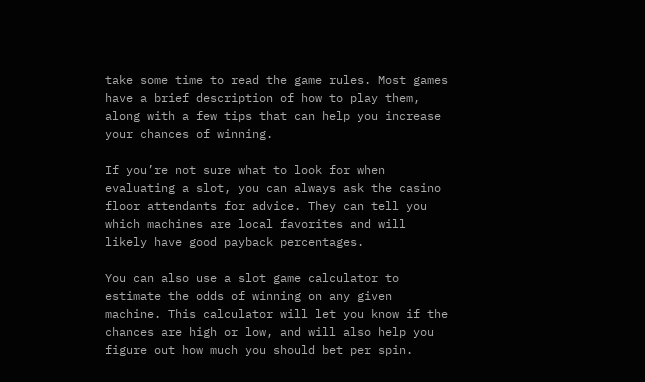take some time to read the game rules. Most games have a brief description of how to play them, along with a few tips that can help you increase your chances of winning.

If you’re not sure what to look for when evaluating a slot, you can always ask the casino floor attendants for advice. They can tell you which machines are local favorites and will likely have good payback percentages.

You can also use a slot game calculator to estimate the odds of winning on any given machine. This calculator will let you know if the chances are high or low, and will also help you figure out how much you should bet per spin.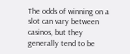The odds of winning on a slot can vary between casinos, but they generally tend to be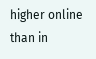higher online than in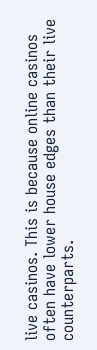live casinos. This is because online casinos often have lower house edges than their live counterparts.